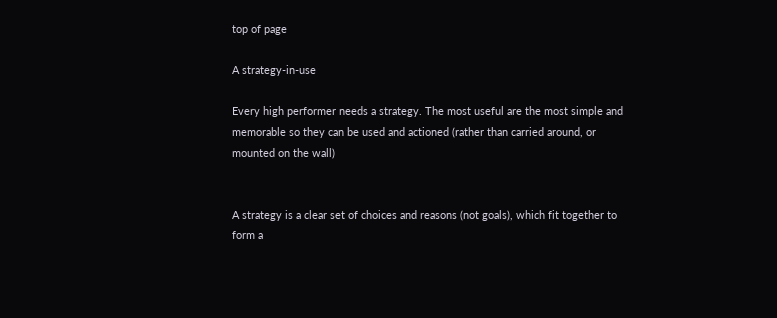top of page

A strategy-in-use

Every high performer needs a strategy. The most useful are the most simple and memorable so they can be used and actioned (rather than carried around, or mounted on the wall)


A strategy is a clear set of choices and reasons (not goals), which fit together to form a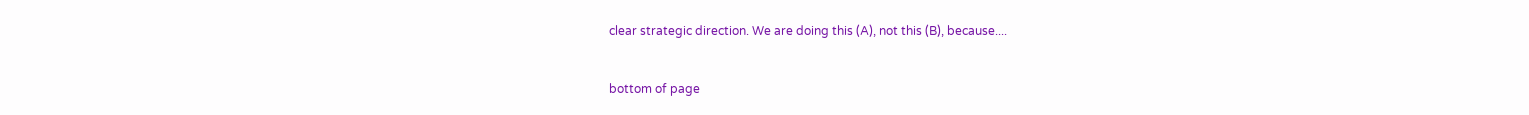clear strategic direction. We are doing this (A), not this (B), because....


bottom of page